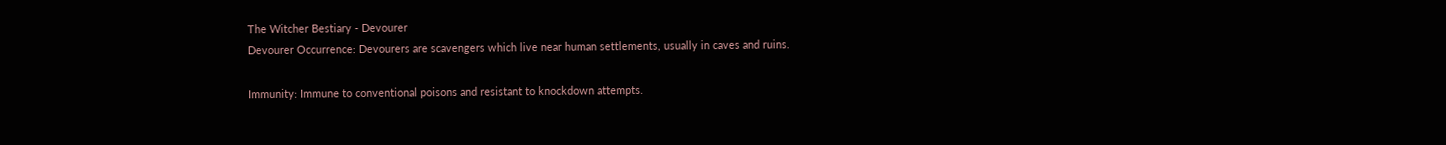The Witcher Bestiary - Devourer
Devourer Occurrence: Devourers are scavengers which live near human settlements, usually in caves and ruins.

Immunity: Immune to conventional poisons and resistant to knockdown attempts.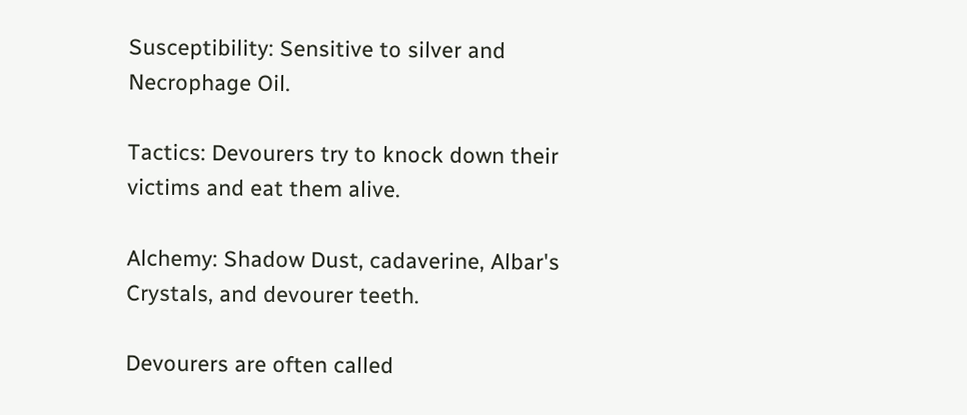Susceptibility: Sensitive to silver and Necrophage Oil.

Tactics: Devourers try to knock down their victims and eat them alive.

Alchemy: Shadow Dust, cadaverine, Albar's Crystals, and devourer teeth.

Devourers are often called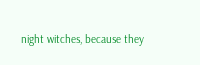night witches, because they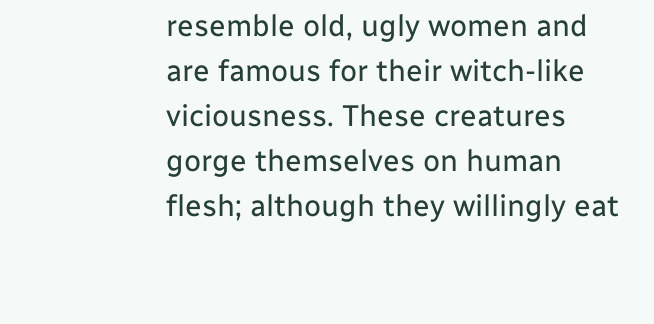resemble old, ugly women and are famous for their witch-like viciousness. These creatures gorge themselves on human flesh; although they willingly eat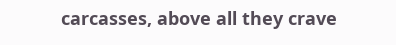carcasses, above all they crave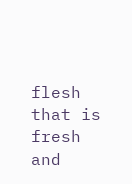flesh that is fresh and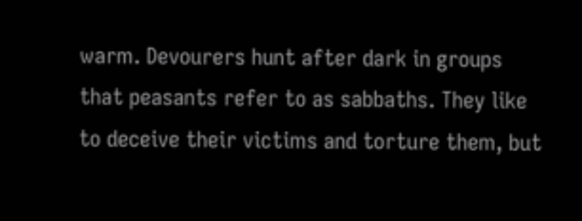warm. Devourers hunt after dark in groups that peasants refer to as sabbaths. They like to deceive their victims and torture them, but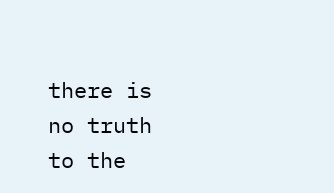there is no truth to the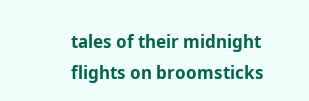tales of their midnight flights on broomsticks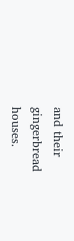and their gingerbread houses.